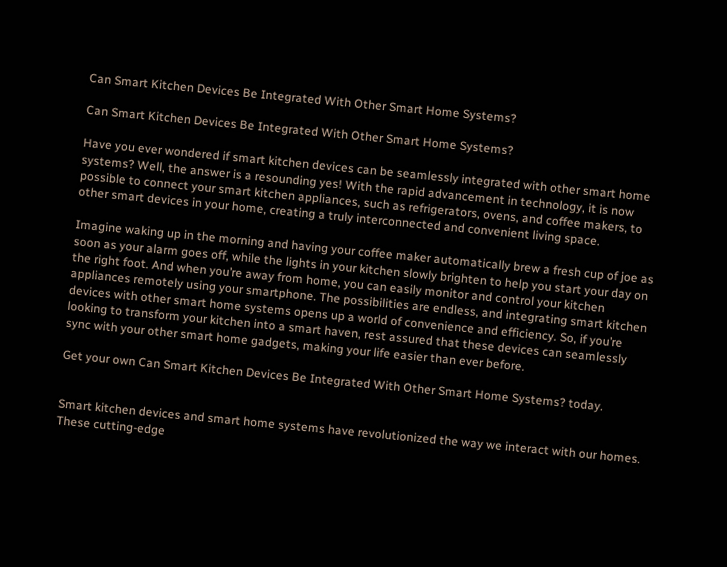Can Smart Kitchen Devices Be Integrated With Other Smart Home Systems?

Can Smart Kitchen Devices Be Integrated With Other Smart Home Systems?

Have you ever wondered if smart kitchen devices can be seamlessly integrated with other smart home systems? Well, the answer is a resounding yes! With the rapid advancement in technology, it is now possible to connect your smart kitchen appliances, such as refrigerators, ovens, and coffee makers, to other smart devices in your home, creating a truly interconnected and convenient living space.

Imagine waking up in the morning and having your coffee maker automatically brew a fresh cup of joe as soon as your alarm goes off, while the lights in your kitchen slowly brighten to help you start your day on the right foot. And when you’re away from home, you can easily monitor and control your kitchen appliances remotely using your smartphone. The possibilities are endless, and integrating smart kitchen devices with other smart home systems opens up a world of convenience and efficiency. So, if you’re looking to transform your kitchen into a smart haven, rest assured that these devices can seamlessly sync with your other smart home gadgets, making your life easier than ever before.

Get your own Can Smart Kitchen Devices Be Integrated With Other Smart Home Systems? today.


Smart kitchen devices and smart home systems have revolutionized the way we interact with our homes. These cutting-edge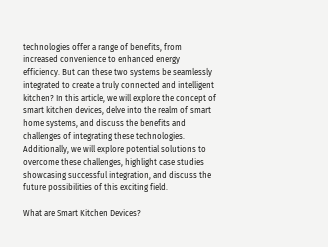technologies offer a range of benefits, from increased convenience to enhanced energy efficiency. But can these two systems be seamlessly integrated to create a truly connected and intelligent kitchen? In this article, we will explore the concept of smart kitchen devices, delve into the realm of smart home systems, and discuss the benefits and challenges of integrating these technologies. Additionally, we will explore potential solutions to overcome these challenges, highlight case studies showcasing successful integration, and discuss the future possibilities of this exciting field.

What are Smart Kitchen Devices?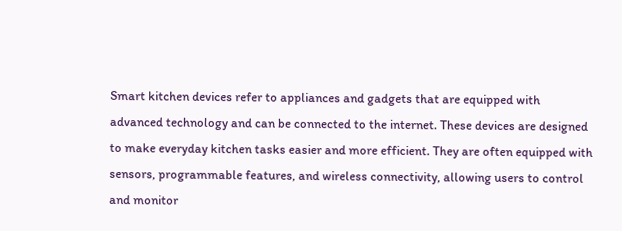Smart kitchen devices refer to appliances and gadgets that are equipped with advanced technology and can be connected to the internet. These devices are designed to make everyday kitchen tasks easier and more efficient. They are often equipped with sensors, programmable features, and wireless connectivity, allowing users to control and monitor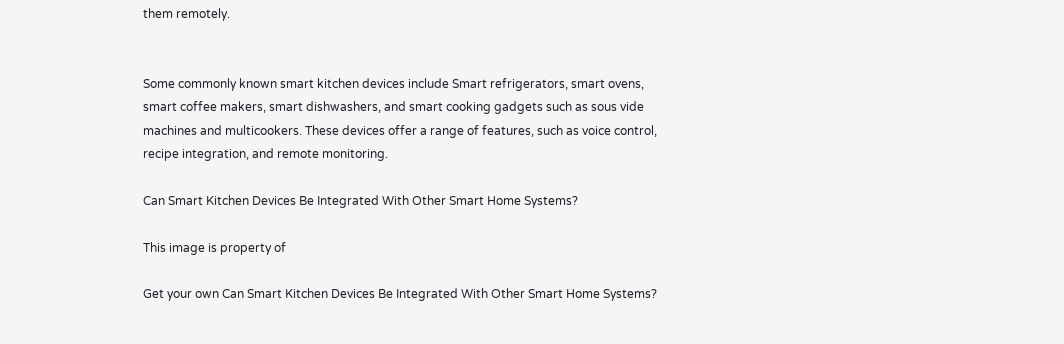them remotely.


Some commonly known smart kitchen devices include Smart refrigerators, smart ovens, smart coffee makers, smart dishwashers, and smart cooking gadgets such as sous vide machines and multicookers. These devices offer a range of features, such as voice control, recipe integration, and remote monitoring.

Can Smart Kitchen Devices Be Integrated With Other Smart Home Systems?

This image is property of

Get your own Can Smart Kitchen Devices Be Integrated With Other Smart Home Systems?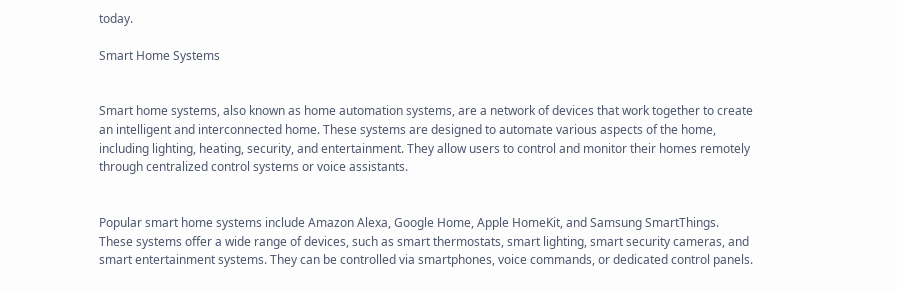today.

Smart Home Systems


Smart home systems, also known as home automation systems, are a network of devices that work together to create an intelligent and interconnected home. These systems are designed to automate various aspects of the home, including lighting, heating, security, and entertainment. They allow users to control and monitor their homes remotely through centralized control systems or voice assistants.


Popular smart home systems include Amazon Alexa, Google Home, Apple HomeKit, and Samsung SmartThings. These systems offer a wide range of devices, such as smart thermostats, smart lighting, smart security cameras, and smart entertainment systems. They can be controlled via smartphones, voice commands, or dedicated control panels.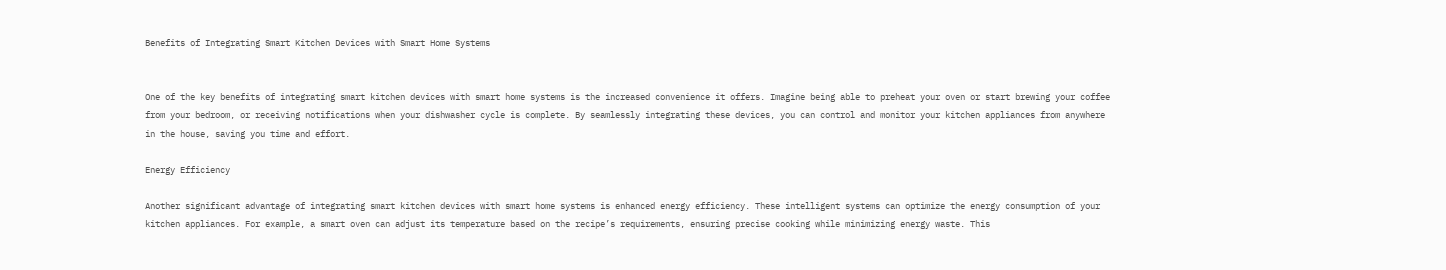Benefits of Integrating Smart Kitchen Devices with Smart Home Systems


One of the key benefits of integrating smart kitchen devices with smart home systems is the increased convenience it offers. Imagine being able to preheat your oven or start brewing your coffee from your bedroom, or receiving notifications when your dishwasher cycle is complete. By seamlessly integrating these devices, you can control and monitor your kitchen appliances from anywhere in the house, saving you time and effort.

Energy Efficiency

Another significant advantage of integrating smart kitchen devices with smart home systems is enhanced energy efficiency. These intelligent systems can optimize the energy consumption of your kitchen appliances. For example, a smart oven can adjust its temperature based on the recipe’s requirements, ensuring precise cooking while minimizing energy waste. This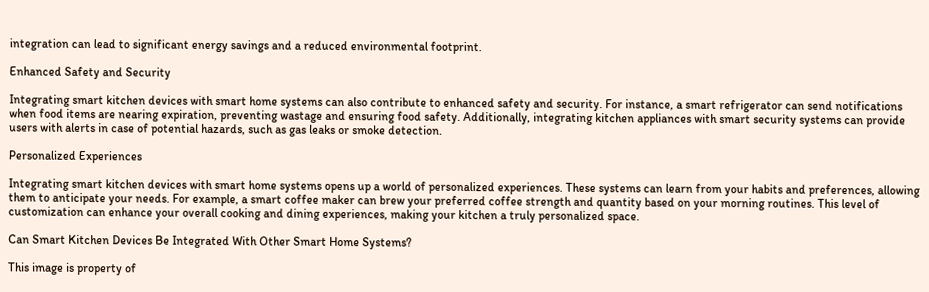integration can lead to significant energy savings and a reduced environmental footprint.

Enhanced Safety and Security

Integrating smart kitchen devices with smart home systems can also contribute to enhanced safety and security. For instance, a smart refrigerator can send notifications when food items are nearing expiration, preventing wastage and ensuring food safety. Additionally, integrating kitchen appliances with smart security systems can provide users with alerts in case of potential hazards, such as gas leaks or smoke detection.

Personalized Experiences

Integrating smart kitchen devices with smart home systems opens up a world of personalized experiences. These systems can learn from your habits and preferences, allowing them to anticipate your needs. For example, a smart coffee maker can brew your preferred coffee strength and quantity based on your morning routines. This level of customization can enhance your overall cooking and dining experiences, making your kitchen a truly personalized space.

Can Smart Kitchen Devices Be Integrated With Other Smart Home Systems?

This image is property of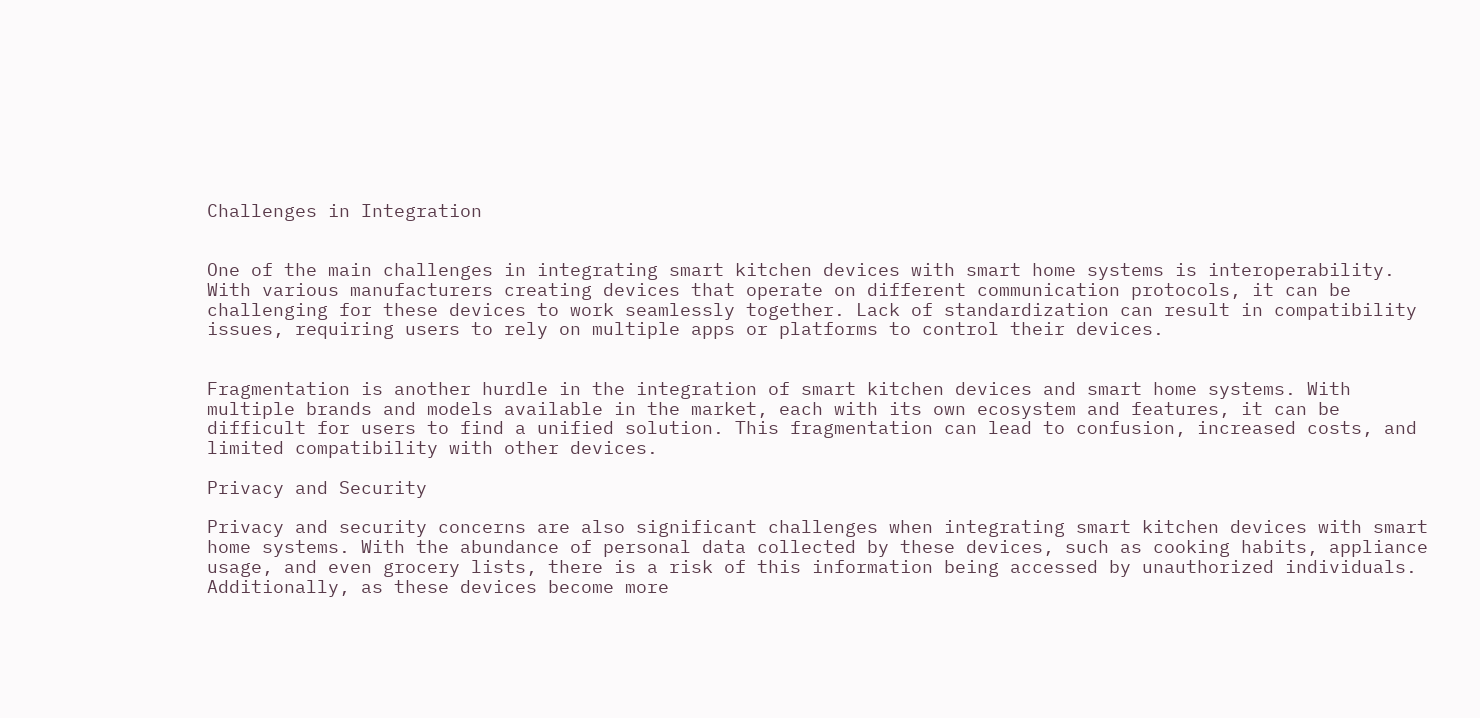Challenges in Integration


One of the main challenges in integrating smart kitchen devices with smart home systems is interoperability. With various manufacturers creating devices that operate on different communication protocols, it can be challenging for these devices to work seamlessly together. Lack of standardization can result in compatibility issues, requiring users to rely on multiple apps or platforms to control their devices.


Fragmentation is another hurdle in the integration of smart kitchen devices and smart home systems. With multiple brands and models available in the market, each with its own ecosystem and features, it can be difficult for users to find a unified solution. This fragmentation can lead to confusion, increased costs, and limited compatibility with other devices.

Privacy and Security

Privacy and security concerns are also significant challenges when integrating smart kitchen devices with smart home systems. With the abundance of personal data collected by these devices, such as cooking habits, appliance usage, and even grocery lists, there is a risk of this information being accessed by unauthorized individuals. Additionally, as these devices become more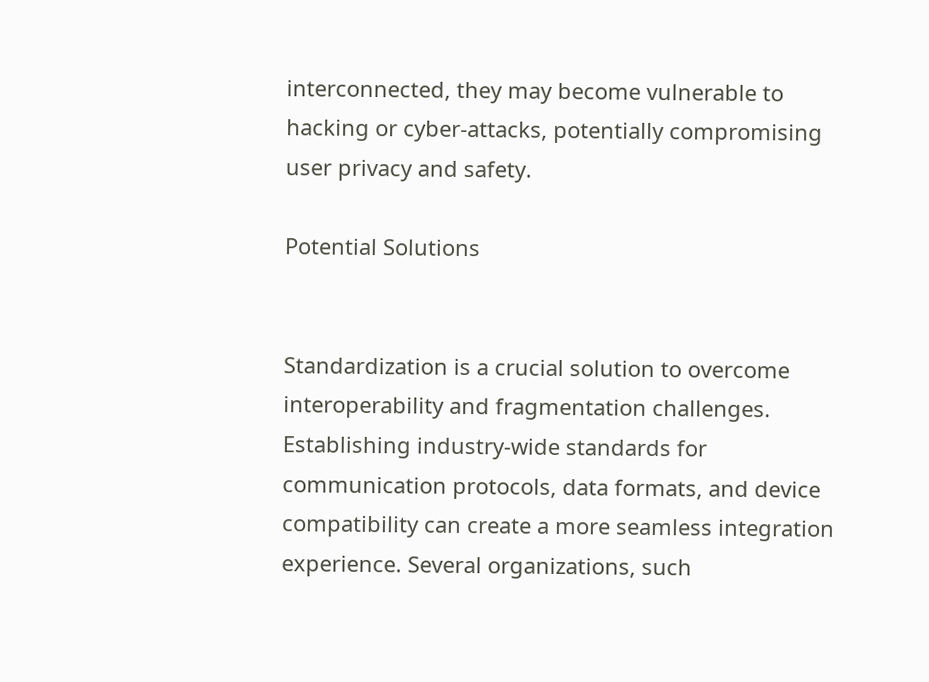interconnected, they may become vulnerable to hacking or cyber-attacks, potentially compromising user privacy and safety.

Potential Solutions


Standardization is a crucial solution to overcome interoperability and fragmentation challenges. Establishing industry-wide standards for communication protocols, data formats, and device compatibility can create a more seamless integration experience. Several organizations, such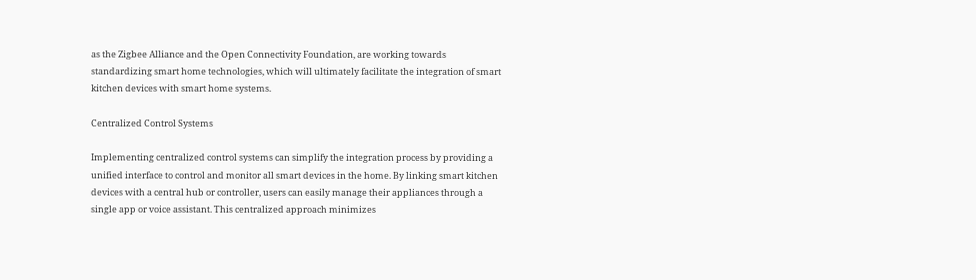as the Zigbee Alliance and the Open Connectivity Foundation, are working towards standardizing smart home technologies, which will ultimately facilitate the integration of smart kitchen devices with smart home systems.

Centralized Control Systems

Implementing centralized control systems can simplify the integration process by providing a unified interface to control and monitor all smart devices in the home. By linking smart kitchen devices with a central hub or controller, users can easily manage their appliances through a single app or voice assistant. This centralized approach minimizes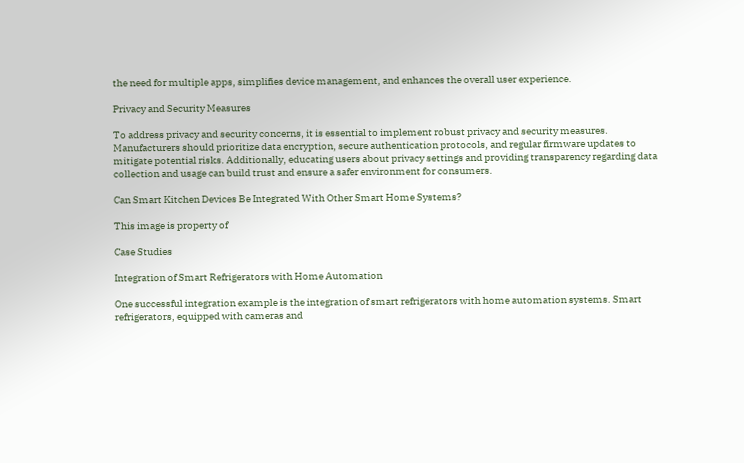the need for multiple apps, simplifies device management, and enhances the overall user experience.

Privacy and Security Measures

To address privacy and security concerns, it is essential to implement robust privacy and security measures. Manufacturers should prioritize data encryption, secure authentication protocols, and regular firmware updates to mitigate potential risks. Additionally, educating users about privacy settings and providing transparency regarding data collection and usage can build trust and ensure a safer environment for consumers.

Can Smart Kitchen Devices Be Integrated With Other Smart Home Systems?

This image is property of

Case Studies

Integration of Smart Refrigerators with Home Automation

One successful integration example is the integration of smart refrigerators with home automation systems. Smart refrigerators, equipped with cameras and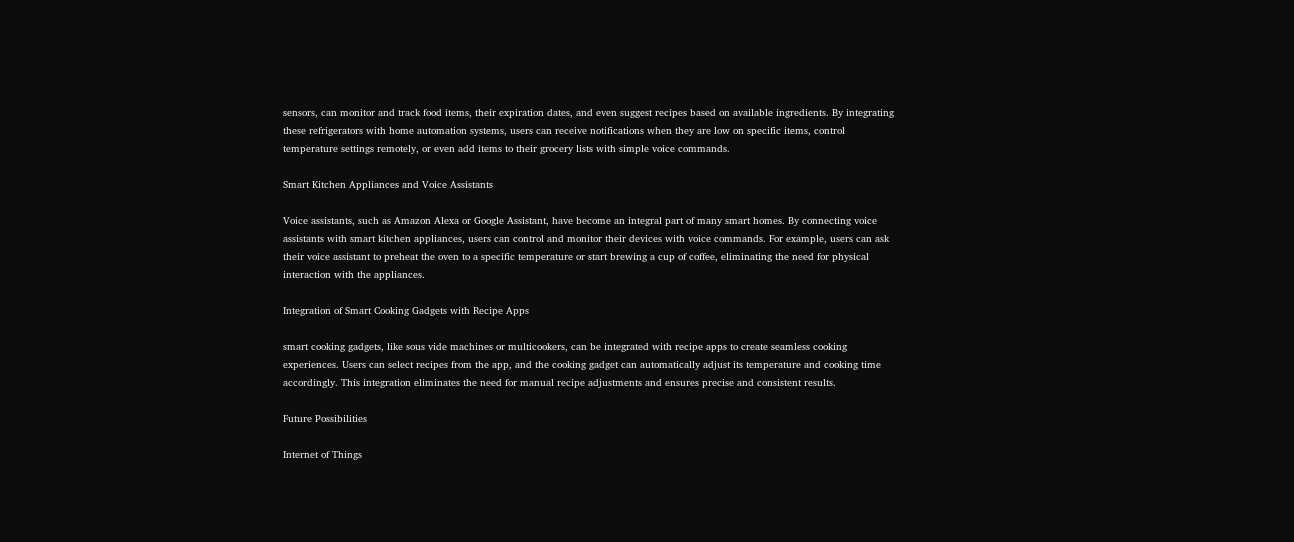sensors, can monitor and track food items, their expiration dates, and even suggest recipes based on available ingredients. By integrating these refrigerators with home automation systems, users can receive notifications when they are low on specific items, control temperature settings remotely, or even add items to their grocery lists with simple voice commands.

Smart Kitchen Appliances and Voice Assistants

Voice assistants, such as Amazon Alexa or Google Assistant, have become an integral part of many smart homes. By connecting voice assistants with smart kitchen appliances, users can control and monitor their devices with voice commands. For example, users can ask their voice assistant to preheat the oven to a specific temperature or start brewing a cup of coffee, eliminating the need for physical interaction with the appliances.

Integration of Smart Cooking Gadgets with Recipe Apps

smart cooking gadgets, like sous vide machines or multicookers, can be integrated with recipe apps to create seamless cooking experiences. Users can select recipes from the app, and the cooking gadget can automatically adjust its temperature and cooking time accordingly. This integration eliminates the need for manual recipe adjustments and ensures precise and consistent results.

Future Possibilities

Internet of Things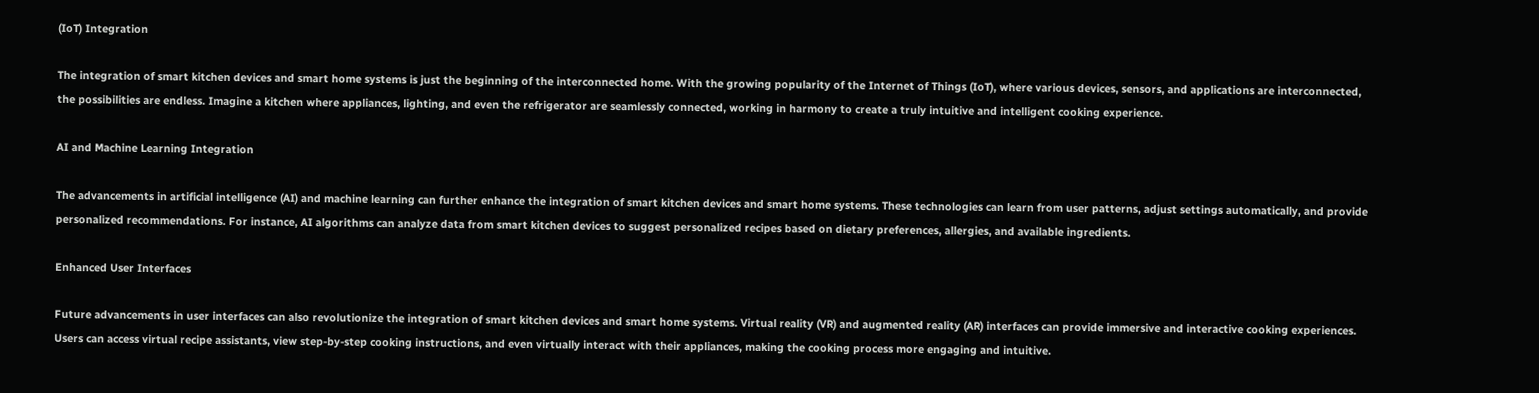(IoT) Integration

The integration of smart kitchen devices and smart home systems is just the beginning of the interconnected home. With the growing popularity of the Internet of Things (IoT), where various devices, sensors, and applications are interconnected, the possibilities are endless. Imagine a kitchen where appliances, lighting, and even the refrigerator are seamlessly connected, working in harmony to create a truly intuitive and intelligent cooking experience.

AI and Machine Learning Integration

The advancements in artificial intelligence (AI) and machine learning can further enhance the integration of smart kitchen devices and smart home systems. These technologies can learn from user patterns, adjust settings automatically, and provide personalized recommendations. For instance, AI algorithms can analyze data from smart kitchen devices to suggest personalized recipes based on dietary preferences, allergies, and available ingredients.

Enhanced User Interfaces

Future advancements in user interfaces can also revolutionize the integration of smart kitchen devices and smart home systems. Virtual reality (VR) and augmented reality (AR) interfaces can provide immersive and interactive cooking experiences. Users can access virtual recipe assistants, view step-by-step cooking instructions, and even virtually interact with their appliances, making the cooking process more engaging and intuitive.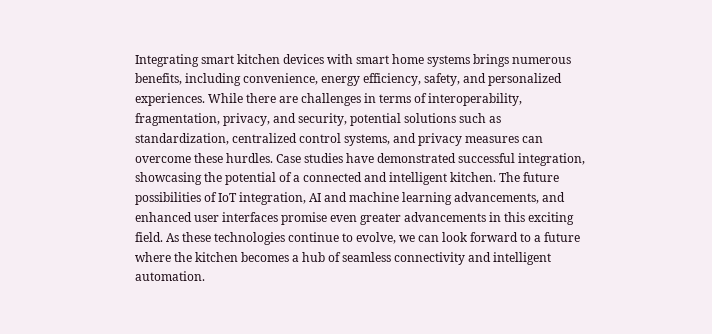Integrating smart kitchen devices with smart home systems brings numerous benefits, including convenience, energy efficiency, safety, and personalized experiences. While there are challenges in terms of interoperability, fragmentation, privacy, and security, potential solutions such as standardization, centralized control systems, and privacy measures can overcome these hurdles. Case studies have demonstrated successful integration, showcasing the potential of a connected and intelligent kitchen. The future possibilities of IoT integration, AI and machine learning advancements, and enhanced user interfaces promise even greater advancements in this exciting field. As these technologies continue to evolve, we can look forward to a future where the kitchen becomes a hub of seamless connectivity and intelligent automation.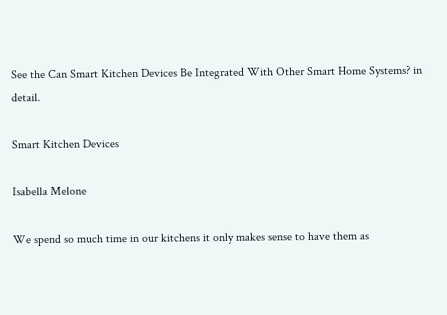See the Can Smart Kitchen Devices Be Integrated With Other Smart Home Systems? in detail.

Smart Kitchen Devices

Isabella Melone

We spend so much time in our kitchens it only makes sense to have them as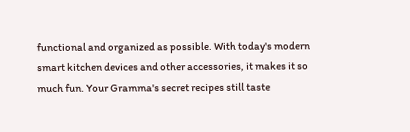functional and organized as possible. With today's modern smart kitchen devices and other accessories, it makes it so much fun. Your Gramma's secret recipes still taste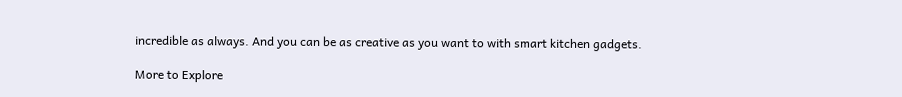incredible as always. And you can be as creative as you want to with smart kitchen gadgets.

More to Explore